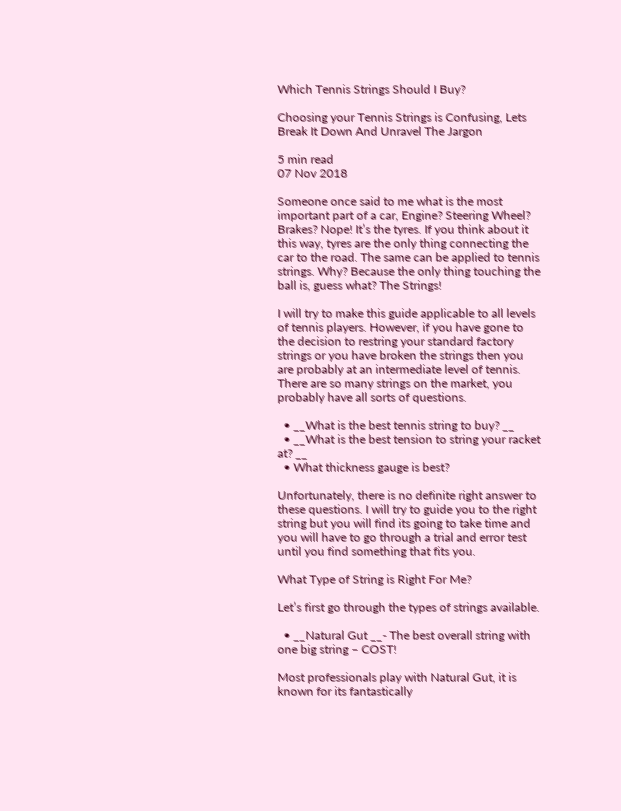Which Tennis Strings Should I Buy?

Choosing your Tennis Strings is Confusing, Lets Break It Down And Unravel The Jargon

5 min read
07 Nov 2018

Someone once said to me what is the most important part of a car, Engine? Steering Wheel? Brakes? Nope! It’s the tyres. If you think about it this way, tyres are the only thing connecting the car to the road. The same can be applied to tennis strings. Why? Because the only thing touching the ball is, guess what? The Strings!

I will try to make this guide applicable to all levels of tennis players. However, if you have gone to the decision to restring your standard factory strings or you have broken the strings then you are probably at an intermediate level of tennis. There are so many strings on the market, you probably have all sorts of questions.

  • __What is the best tennis string to buy? __
  • __What is the best tension to string your racket at? __
  • What thickness gauge is best?

Unfortunately, there is no definite right answer to these questions. I will try to guide you to the right string but you will find its going to take time and you will have to go through a trial and error test until you find something that fits you.

What Type of String is Right For Me?

Let’s first go through the types of strings available.

  • __Natural Gut __- The best overall string with one big string – COST!

Most professionals play with Natural Gut, it is known for its fantastically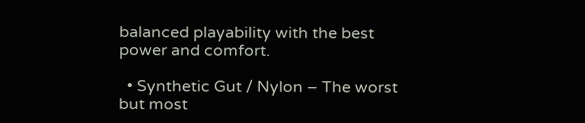balanced playability with the best power and comfort.

  • Synthetic Gut / Nylon – The worst but most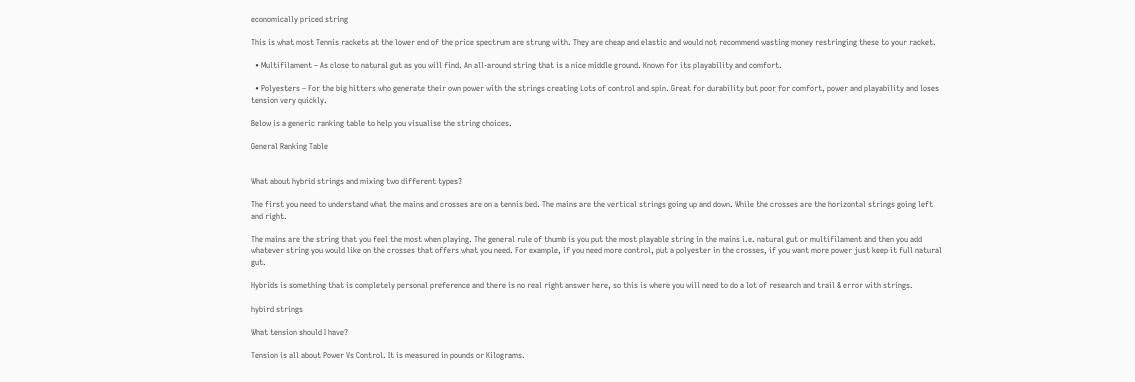economically priced string

This is what most Tennis rackets at the lower end of the price spectrum are strung with. They are cheap and elastic and would not recommend wasting money restringing these to your racket.

  • Multifilament – As close to natural gut as you will find. An all-around string that is a nice middle ground. Known for its playability and comfort.

  • Polyesters – For the big hitters who generate their own power with the strings creating Lots of control and spin. Great for durability but poor for comfort, power and playability and loses tension very quickly.

Below is a generic ranking table to help you visualise the string choices.

General Ranking Table


What about hybrid strings and mixing two different types?

The first you need to understand what the mains and crosses are on a tennis bed. The mains are the vertical strings going up and down. While the crosses are the horizontal strings going left and right.

The mains are the string that you feel the most when playing. The general rule of thumb is you put the most playable string in the mains i.e. natural gut or multifilament and then you add whatever string you would like on the crosses that offers what you need. For example, if you need more control, put a polyester in the crosses, if you want more power just keep it full natural gut.

Hybrids is something that is completely personal preference and there is no real right answer here, so this is where you will need to do a lot of research and trail & error with strings.

hybird strings

What tension should I have?

Tension is all about Power Vs Control. It is measured in pounds or Kilograms.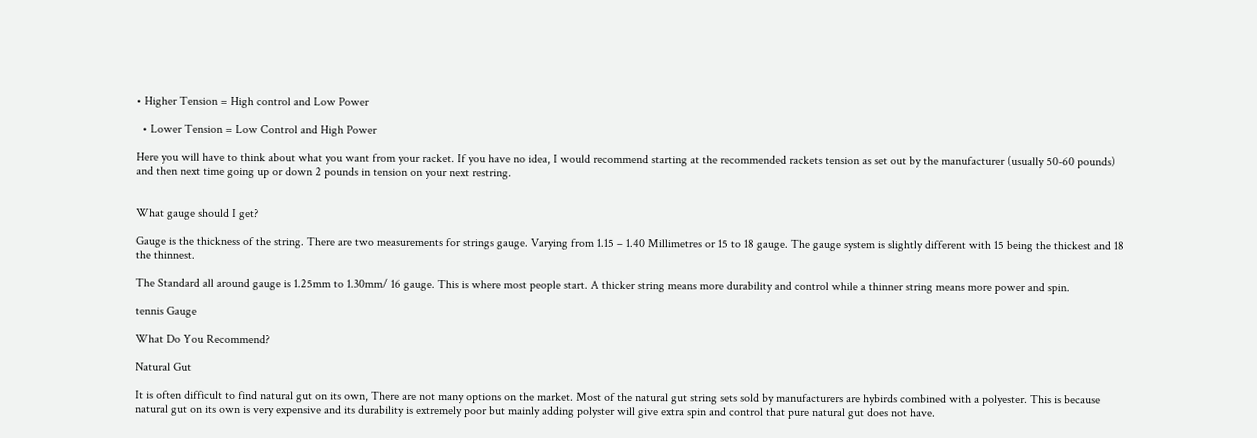• Higher Tension = High control and Low Power

  • Lower Tension = Low Control and High Power

Here you will have to think about what you want from your racket. If you have no idea, I would recommend starting at the recommended rackets tension as set out by the manufacturer (usually 50-60 pounds) and then next time going up or down 2 pounds in tension on your next restring.


What gauge should I get?

Gauge is the thickness of the string. There are two measurements for strings gauge. Varying from 1.15 – 1.40 Millimetres or 15 to 18 gauge. The gauge system is slightly different with 15 being the thickest and 18 the thinnest.

The Standard all around gauge is 1.25mm to 1.30mm/ 16 gauge. This is where most people start. A thicker string means more durability and control while a thinner string means more power and spin.

tennis Gauge

What Do You Recommend?

Natural Gut

It is often difficult to find natural gut on its own, There are not many options on the market. Most of the natural gut string sets sold by manufacturers are hybirds combined with a polyester. This is because natural gut on its own is very expensive and its durability is extremely poor but mainly adding polyster will give extra spin and control that pure natural gut does not have.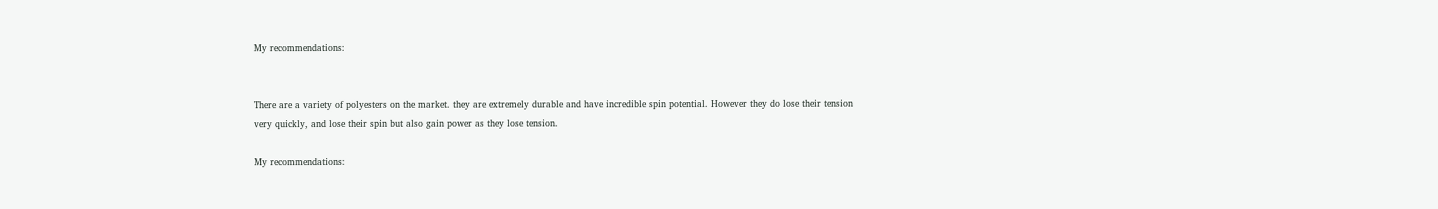My recommendations:


There are a variety of polyesters on the market. they are extremely durable and have incredible spin potential. However they do lose their tension very quickly, and lose their spin but also gain power as they lose tension.

My recommendations: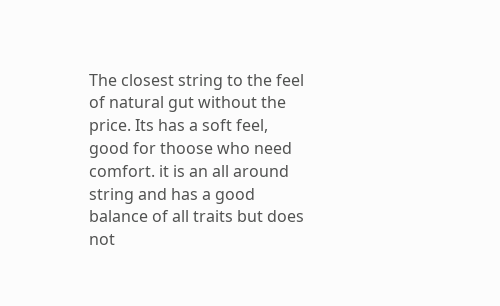The closest string to the feel of natural gut without the price. Its has a soft feel, good for thoose who need comfort. it is an all around string and has a good balance of all traits but does not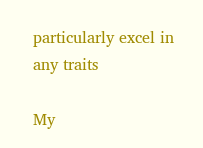particularly excel in any traits

My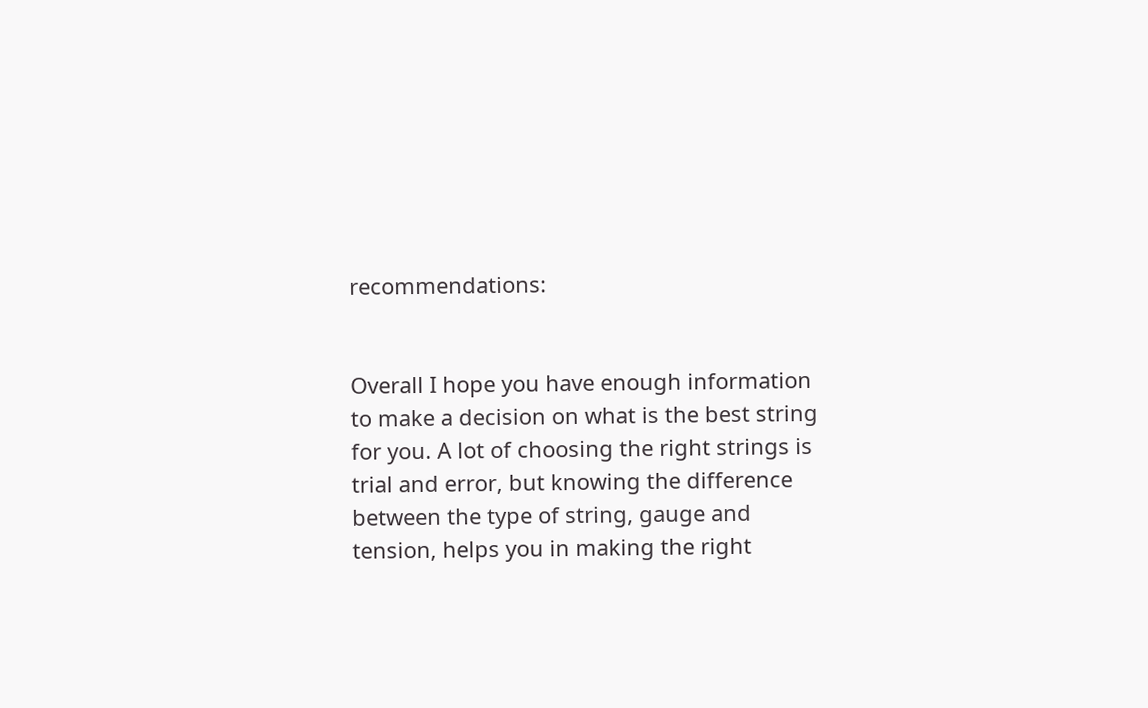recommendations:


Overall I hope you have enough information to make a decision on what is the best string for you. A lot of choosing the right strings is trial and error, but knowing the difference between the type of string, gauge and tension, helps you in making the right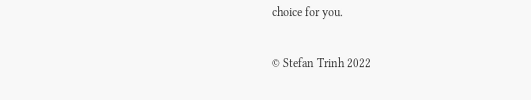choice for you.

© Stefan Trinh 2022